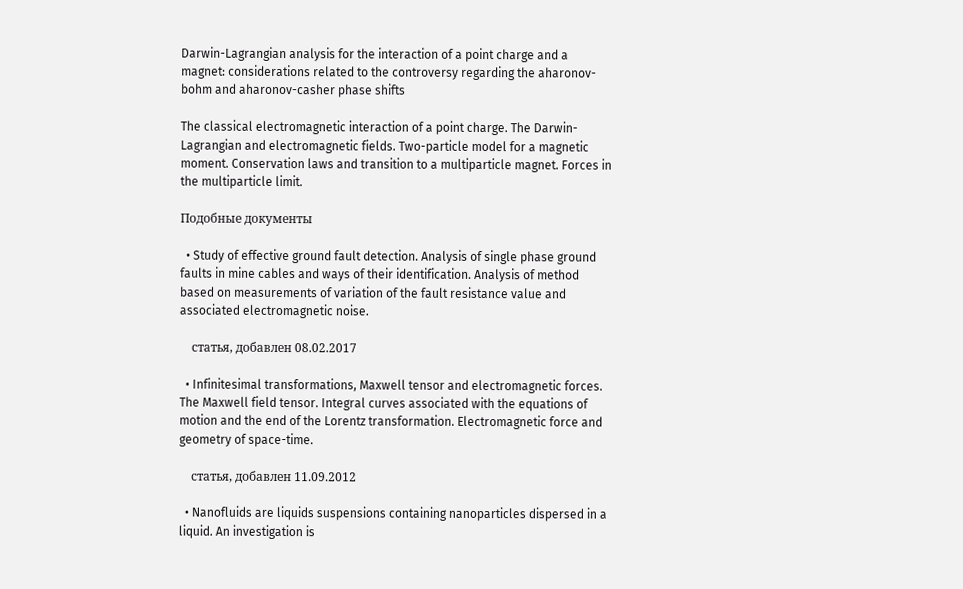Darwin-Lagrangian analysis for the interaction of a point charge and a magnet: considerations related to the controversy regarding the aharonov-bohm and aharonov-casher phase shifts

The classical electromagnetic interaction of a point charge. The Darwin-Lagrangian and electromagnetic fields. Two-particle model for a magnetic moment. Conservation laws and transition to a multiparticle magnet. Forces in the multiparticle limit.

Подобные документы

  • Study of effective ground fault detection. Analysis of single phase ground faults in mine cables and ways of their identification. Analysis of method based on measurements of variation of the fault resistance value and associated electromagnetic noise.

    статья, добавлен 08.02.2017

  • Infinitesimal transformations, Maxwell tensor and electromagnetic forces. The Maxwell field tensor. Integral curves associated with the equations of motion and the end of the Lorentz transformation. Electromagnetic force and geometry of space-time.

    статья, добавлен 11.09.2012

  • Nanofluids are liquids suspensions containing nanoparticles dispersed in a liquid. An investigation is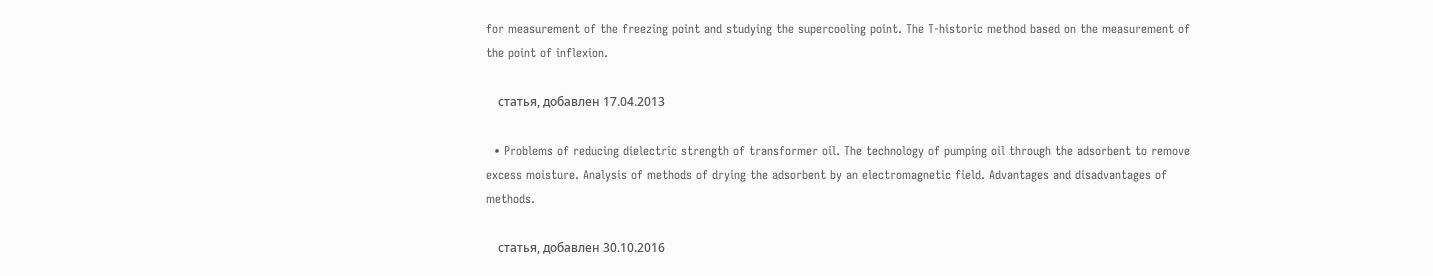for measurement of the freezing point and studying the supercooling point. The T-historic method based on the measurement of the point of inflexion.

    статья, добавлен 17.04.2013

  • Problems of reducing dielectric strength of transformer oil. The technology of pumping oil through the adsorbent to remove excess moisture. Analysis of methods of drying the adsorbent by an electromagnetic field. Advantages and disadvantages of methods.

    статья, добавлен 30.10.2016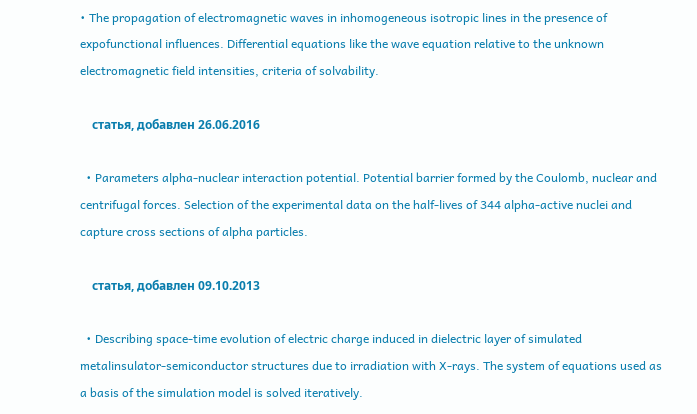• The propagation of electromagnetic waves in inhomogeneous isotropic lines in the presence of expofunctional influences. Differential equations like the wave equation relative to the unknown electromagnetic field intensities, criteria of solvability.

    статья, добавлен 26.06.2016

  • Parameters alpha-nuclear interaction potential. Potential barrier formed by the Coulomb, nuclear and centrifugal forces. Selection of the experimental data on the half-lives of 344 alpha-active nuclei and capture cross sections of alpha particles.

    статья, добавлен 09.10.2013

  • Describing space-time evolution of electric charge induced in dielectric layer of simulated metalinsulator-semiconductor structures due to irradiation with X-rays. The system of equations used as a basis of the simulation model is solved iteratively.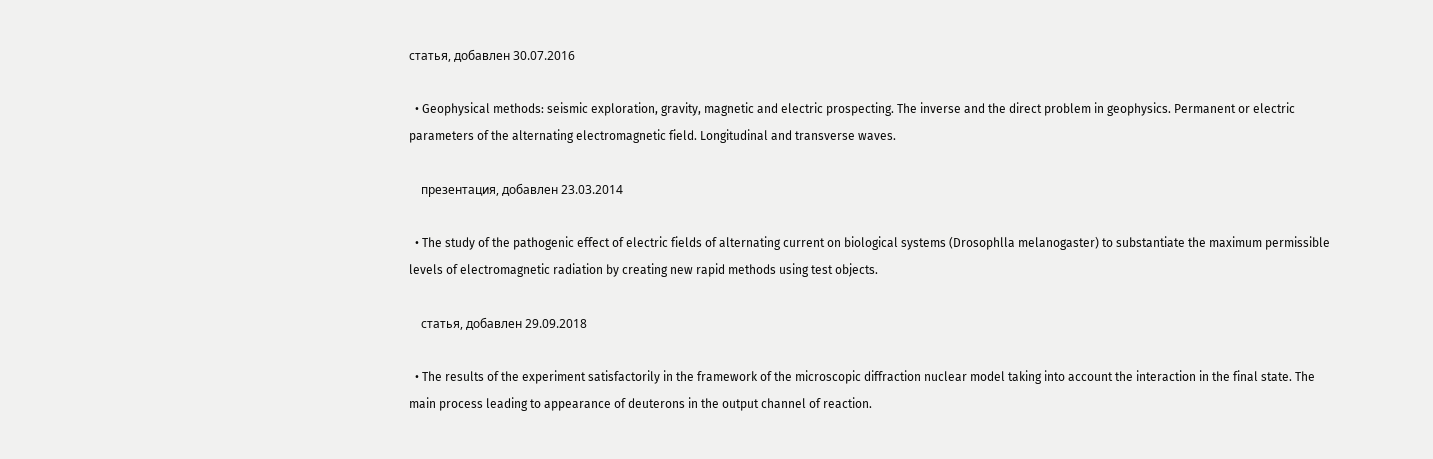статья, добавлен 30.07.2016

  • Geophysical methods: seismic exploration, gravity, magnetic and electric prospecting. The inverse and the direct problem in geophysics. Permanent or electric parameters of the alternating electromagnetic field. Longitudinal and transverse waves.

    презентация, добавлен 23.03.2014

  • The study of the pathogenic effect of electric fields of alternating current on biological systems (Drosophlla melanogaster) to substantiate the maximum permissible levels of electromagnetic radiation by creating new rapid methods using test objects.

    статья, добавлен 29.09.2018

  • The results of the experiment satisfactorily in the framework of the microscopic diffraction nuclear model taking into account the interaction in the final state. The main process leading to appearance of deuterons in the output channel of reaction.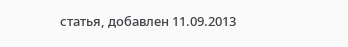статья, добавлен 11.09.2013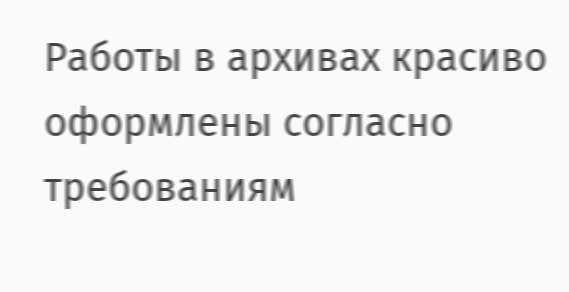Работы в архивах красиво оформлены согласно требованиям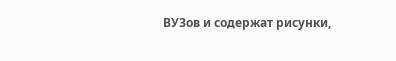ВУЗов и содержат рисунки,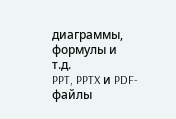диаграммы, формулы и т.д.
PPT, PPTX и PDF-файлы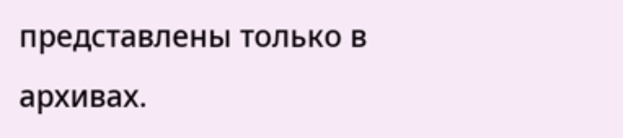представлены только в архивах.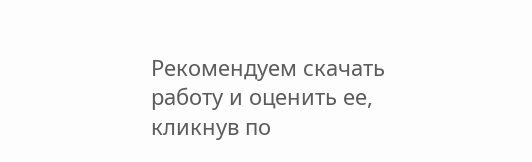Рекомендуем скачать работу и оценить ее, кликнув по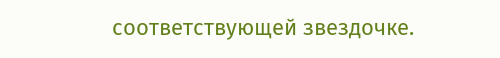соответствующей звездочке.